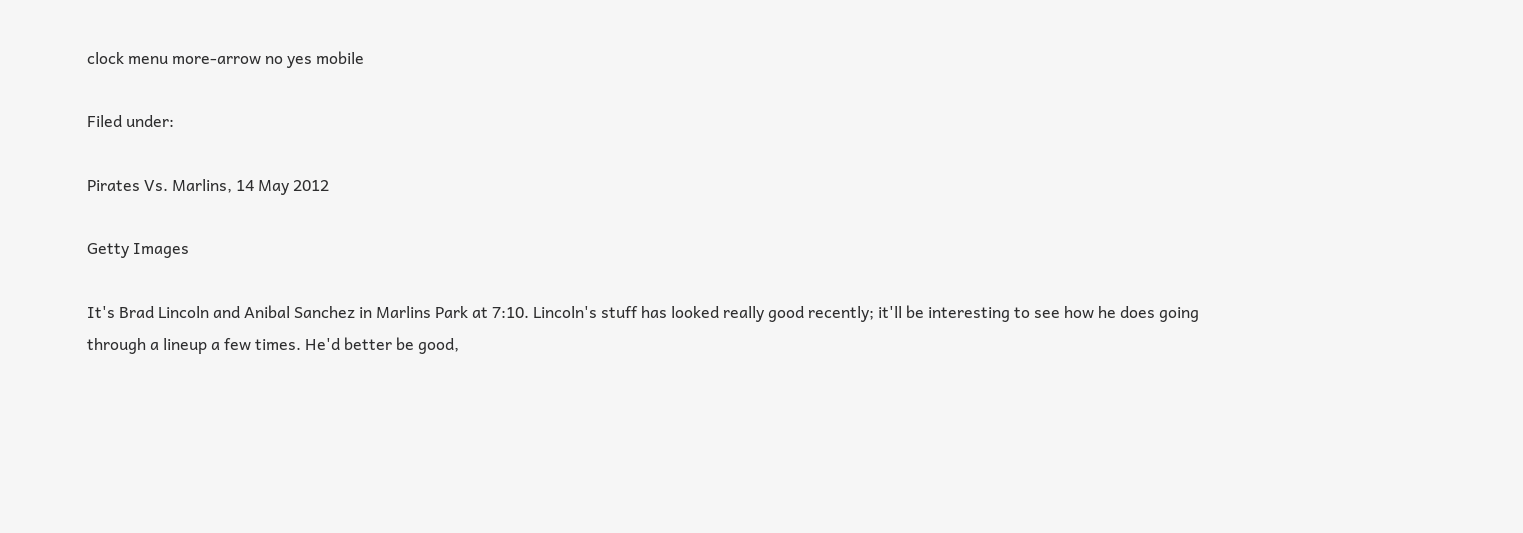clock menu more-arrow no yes mobile

Filed under:

Pirates Vs. Marlins, 14 May 2012

Getty Images

It's Brad Lincoln and Anibal Sanchez in Marlins Park at 7:10. Lincoln's stuff has looked really good recently; it'll be interesting to see how he does going through a lineup a few times. He'd better be good,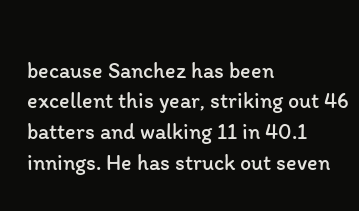because Sanchez has been excellent this year, striking out 46 batters and walking 11 in 40.1 innings. He has struck out seven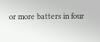or more batters in four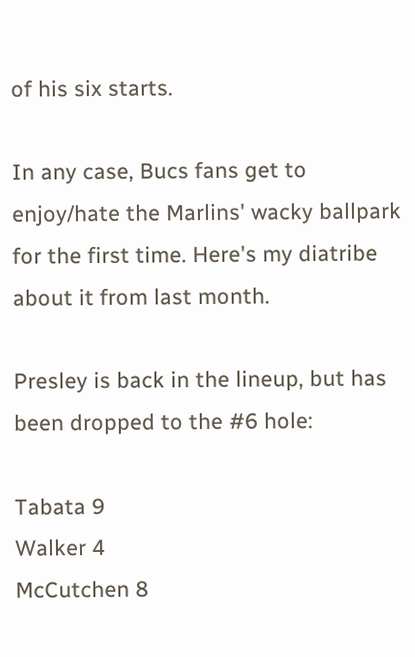of his six starts.

In any case, Bucs fans get to enjoy/hate the Marlins' wacky ballpark for the first time. Here's my diatribe about it from last month.

Presley is back in the lineup, but has been dropped to the #6 hole:

Tabata 9
Walker 4
McCutchen 8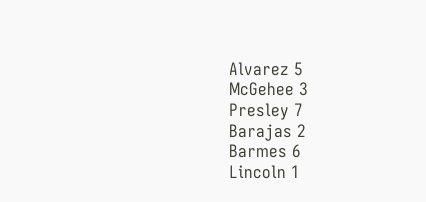Alvarez 5
McGehee 3
Presley 7
Barajas 2
Barmes 6
Lincoln 1